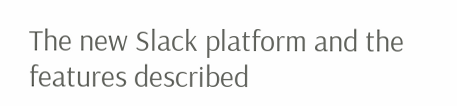The new Slack platform and the features described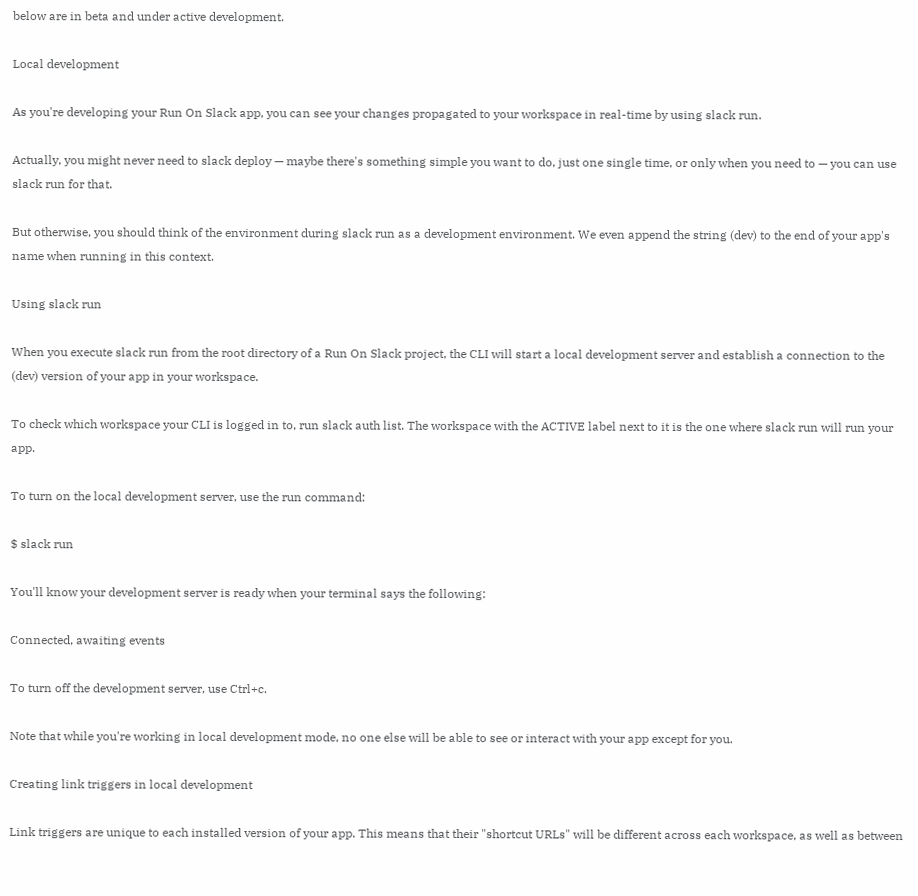below are in beta and under active development.

Local development

As you're developing your Run On Slack app, you can see your changes propagated to your workspace in real-time by using slack run.

Actually, you might never need to slack deploy — maybe there's something simple you want to do, just one single time, or only when you need to — you can use slack run for that.

But otherwise, you should think of the environment during slack run as a development environment. We even append the string (dev) to the end of your app's name when running in this context.

Using slack run

When you execute slack run from the root directory of a Run On Slack project, the CLI will start a local development server and establish a connection to the (dev) version of your app in your workspace.

To check which workspace your CLI is logged in to, run slack auth list. The workspace with the ACTIVE label next to it is the one where slack run will run your app.

To turn on the local development server, use the run command:

$ slack run

You'll know your development server is ready when your terminal says the following:

Connected, awaiting events

To turn off the development server, use Ctrl+c.

Note that while you're working in local development mode, no one else will be able to see or interact with your app except for you.

Creating link triggers in local development

Link triggers are unique to each installed version of your app. This means that their "shortcut URLs" will be different across each workspace, as well as between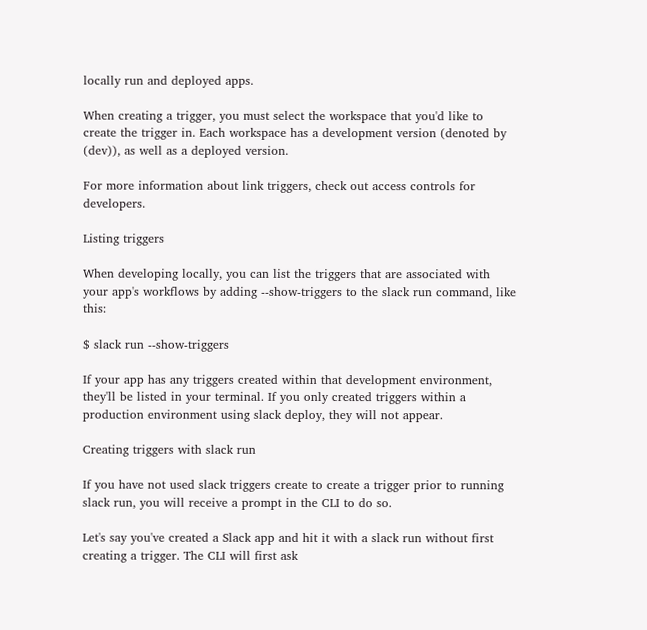locally run and deployed apps.

When creating a trigger, you must select the workspace that you'd like to create the trigger in. Each workspace has a development version (denoted by (dev)), as well as a deployed version.

For more information about link triggers, check out access controls for developers.

Listing triggers

When developing locally, you can list the triggers that are associated with your app's workflows by adding --show-triggers to the slack run command, like this:

$ slack run --show-triggers

If your app has any triggers created within that development environment, they'll be listed in your terminal. If you only created triggers within a production environment using slack deploy, they will not appear.

Creating triggers with slack run

If you have not used slack triggers create to create a trigger prior to running slack run, you will receive a prompt in the CLI to do so.

Let's say you've created a Slack app and hit it with a slack run without first creating a trigger. The CLI will first ask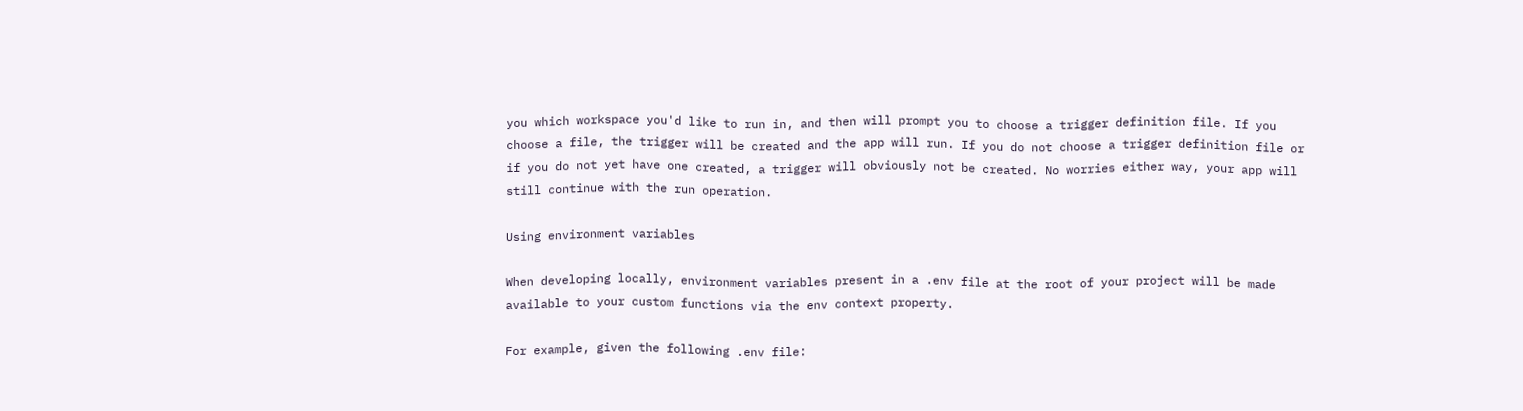you which workspace you'd like to run in, and then will prompt you to choose a trigger definition file. If you choose a file, the trigger will be created and the app will run. If you do not choose a trigger definition file or if you do not yet have one created, a trigger will obviously not be created. No worries either way, your app will still continue with the run operation.

Using environment variables

When developing locally, environment variables present in a .env file at the root of your project will be made available to your custom functions via the env context property.

For example, given the following .env file: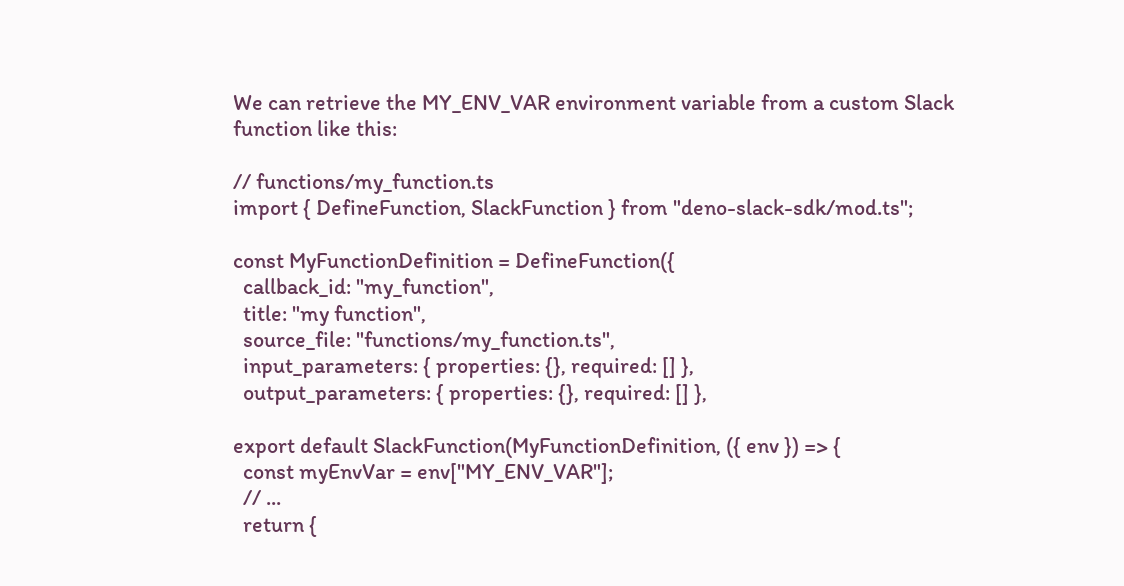We can retrieve the MY_ENV_VAR environment variable from a custom Slack function like this:

// functions/my_function.ts
import { DefineFunction, SlackFunction } from "deno-slack-sdk/mod.ts";

const MyFunctionDefinition = DefineFunction({
  callback_id: "my_function",
  title: "my function",
  source_file: "functions/my_function.ts",
  input_parameters: { properties: {}, required: [] },
  output_parameters: { properties: {}, required: [] },

export default SlackFunction(MyFunctionDefinition, ({ env }) => {
  const myEnvVar = env["MY_ENV_VAR"];
  // ...
  return {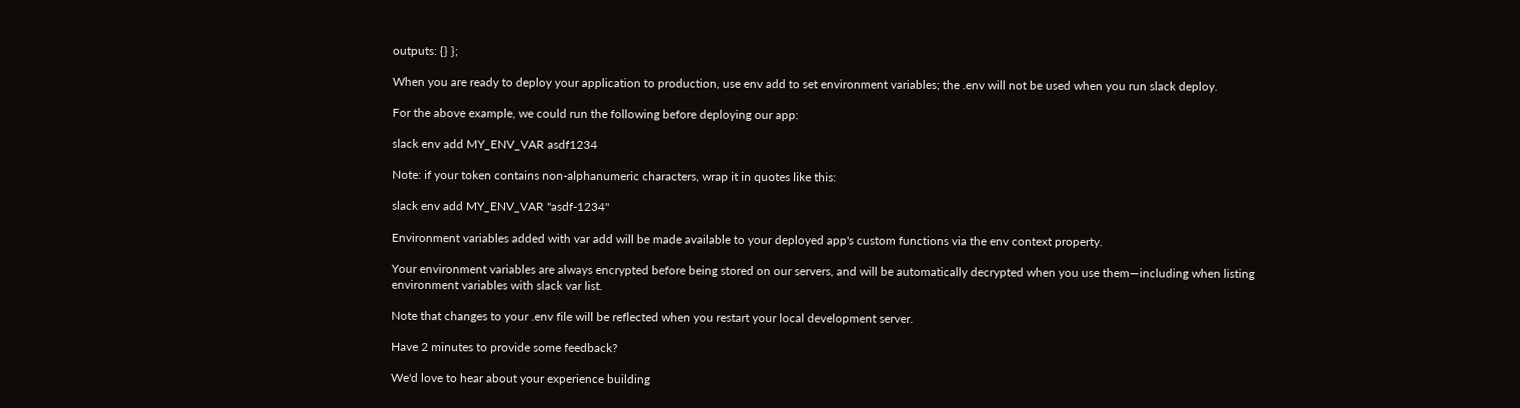outputs: {} };

When you are ready to deploy your application to production, use env add to set environment variables; the .env will not be used when you run slack deploy.

For the above example, we could run the following before deploying our app:

slack env add MY_ENV_VAR asdf1234

Note: if your token contains non-alphanumeric characters, wrap it in quotes like this:

slack env add MY_ENV_VAR "asdf-1234"

Environment variables added with var add will be made available to your deployed app's custom functions via the env context property.

Your environment variables are always encrypted before being stored on our servers, and will be automatically decrypted when you use them—including when listing environment variables with slack var list.

Note that changes to your .env file will be reflected when you restart your local development server.

Have 2 minutes to provide some feedback?

We'd love to hear about your experience building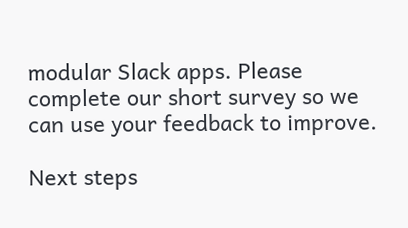modular Slack apps. Please complete our short survey so we can use your feedback to improve.

Next steps